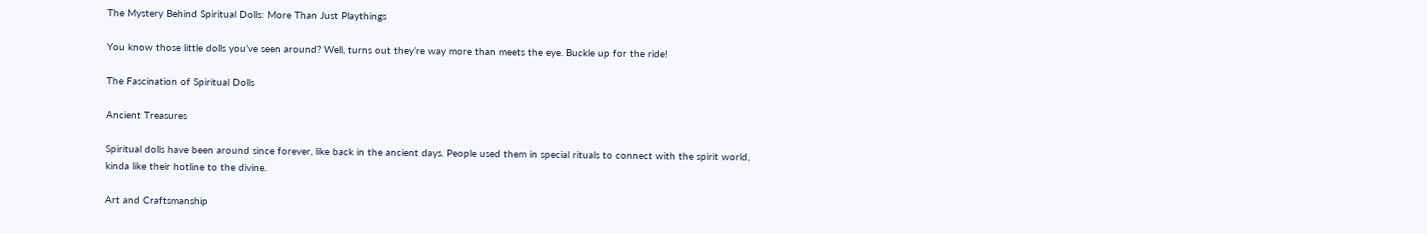The Mystery Behind Spiritual Dolls: More Than Just Playthings

You know those little dolls you’ve seen around? Well, turns out they’re way more than meets the eye. Buckle up for the ride!

The Fascination of Spiritual Dolls

Ancient Treasures

Spiritual dolls have been around since forever, like back in the ancient days. People used them in special rituals to connect with the spirit world, kinda like their hotline to the divine.

Art and Craftsmanship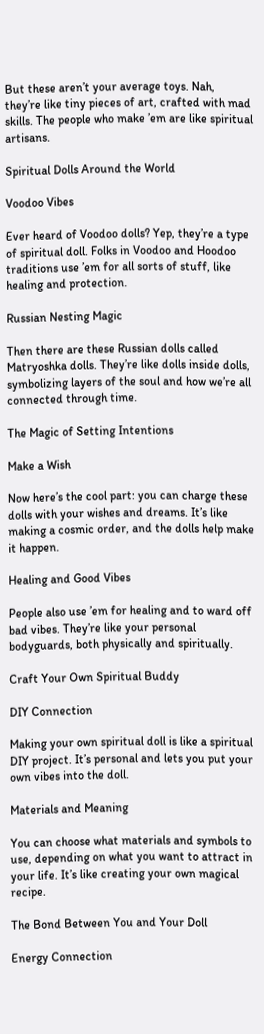But these aren’t your average toys. Nah, they’re like tiny pieces of art, crafted with mad skills. The people who make ’em are like spiritual artisans.

Spiritual Dolls Around the World

Voodoo Vibes

Ever heard of Voodoo dolls? Yep, they’re a type of spiritual doll. Folks in Voodoo and Hoodoo traditions use ’em for all sorts of stuff, like healing and protection.

Russian Nesting Magic

Then there are these Russian dolls called Matryoshka dolls. They’re like dolls inside dolls, symbolizing layers of the soul and how we’re all connected through time.

The Magic of Setting Intentions

Make a Wish

Now here’s the cool part: you can charge these dolls with your wishes and dreams. It’s like making a cosmic order, and the dolls help make it happen.

Healing and Good Vibes

People also use ’em for healing and to ward off bad vibes. They’re like your personal bodyguards, both physically and spiritually.

Craft Your Own Spiritual Buddy

DIY Connection

Making your own spiritual doll is like a spiritual DIY project. It’s personal and lets you put your own vibes into the doll.

Materials and Meaning

You can choose what materials and symbols to use, depending on what you want to attract in your life. It’s like creating your own magical recipe.

The Bond Between You and Your Doll

Energy Connection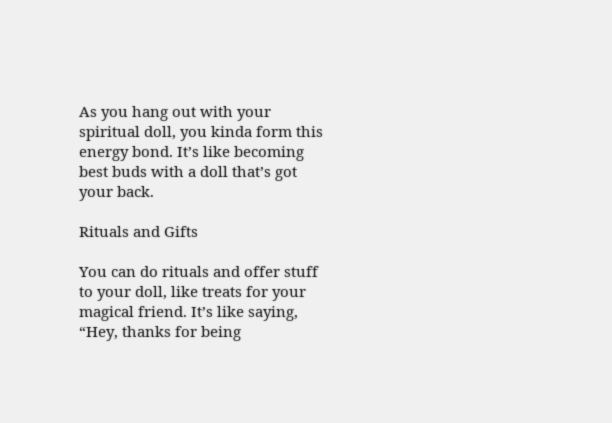As you hang out with your spiritual doll, you kinda form this energy bond. It’s like becoming best buds with a doll that’s got your back.

Rituals and Gifts

You can do rituals and offer stuff to your doll, like treats for your magical friend. It’s like saying, “Hey, thanks for being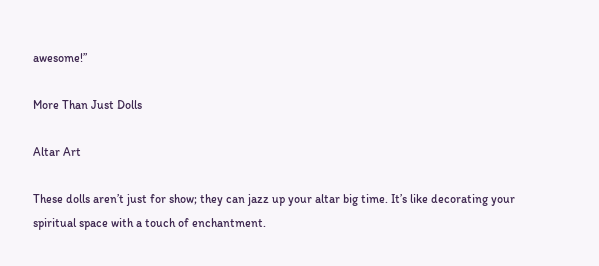awesome!”

More Than Just Dolls

Altar Art

These dolls aren’t just for show; they can jazz up your altar big time. It’s like decorating your spiritual space with a touch of enchantment.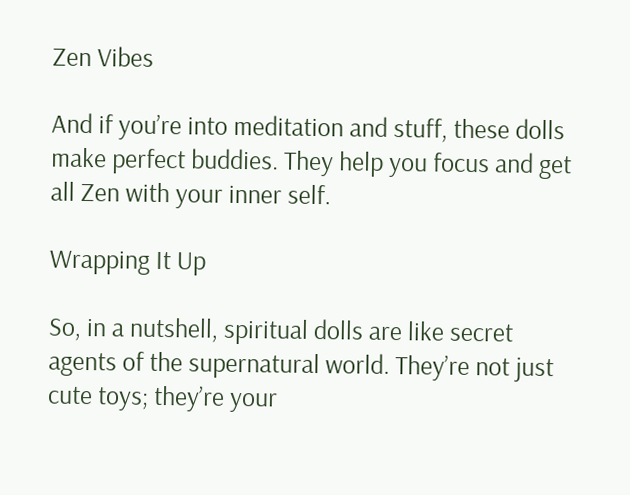Zen Vibes

And if you’re into meditation and stuff, these dolls make perfect buddies. They help you focus and get all Zen with your inner self.

Wrapping It Up

So, in a nutshell, spiritual dolls are like secret agents of the supernatural world. They’re not just cute toys; they’re your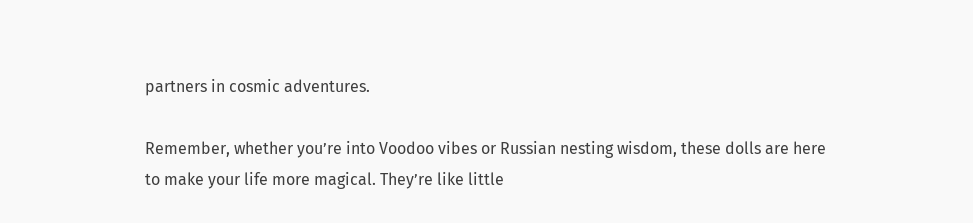partners in cosmic adventures.

Remember, whether you’re into Voodoo vibes or Russian nesting wisdom, these dolls are here to make your life more magical. They’re like little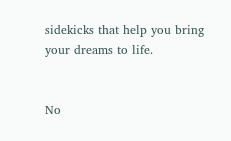sidekicks that help you bring your dreams to life.


No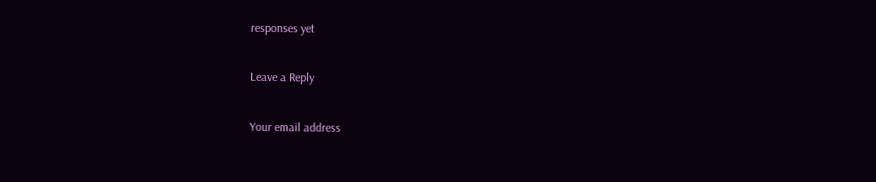responses yet

Leave a Reply

Your email address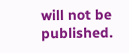will not be published.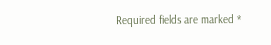Required fields are marked *